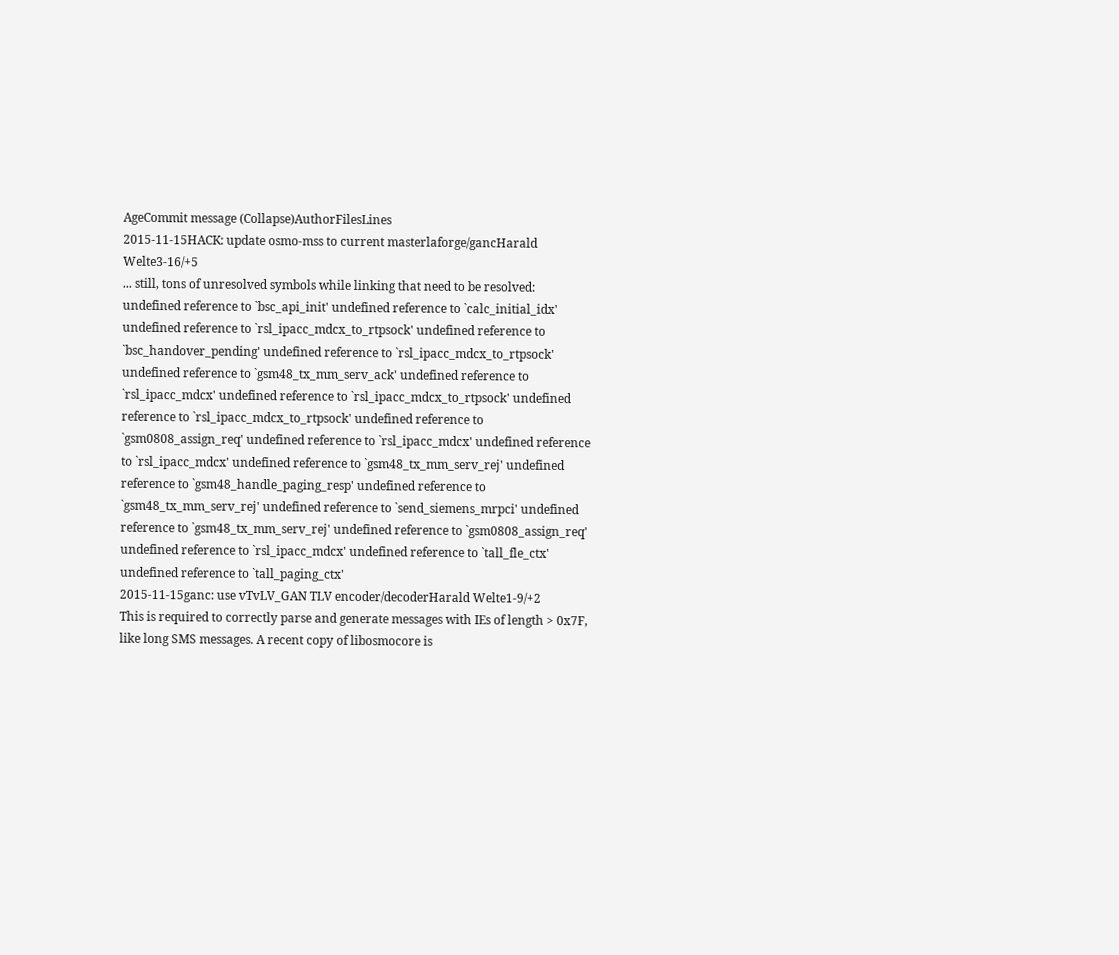AgeCommit message (Collapse)AuthorFilesLines
2015-11-15HACK: update osmo-mss to current masterlaforge/gancHarald Welte3-16/+5
... still, tons of unresolved symbols while linking that need to be resolved: undefined reference to `bsc_api_init' undefined reference to `calc_initial_idx' undefined reference to `rsl_ipacc_mdcx_to_rtpsock' undefined reference to `bsc_handover_pending' undefined reference to `rsl_ipacc_mdcx_to_rtpsock' undefined reference to `gsm48_tx_mm_serv_ack' undefined reference to `rsl_ipacc_mdcx' undefined reference to `rsl_ipacc_mdcx_to_rtpsock' undefined reference to `rsl_ipacc_mdcx_to_rtpsock' undefined reference to `gsm0808_assign_req' undefined reference to `rsl_ipacc_mdcx' undefined reference to `rsl_ipacc_mdcx' undefined reference to `gsm48_tx_mm_serv_rej' undefined reference to `gsm48_handle_paging_resp' undefined reference to `gsm48_tx_mm_serv_rej' undefined reference to `send_siemens_mrpci' undefined reference to `gsm48_tx_mm_serv_rej' undefined reference to `gsm0808_assign_req' undefined reference to `rsl_ipacc_mdcx' undefined reference to `tall_fle_ctx' undefined reference to `tall_paging_ctx'
2015-11-15ganc: use vTvLV_GAN TLV encoder/decoderHarald Welte1-9/+2
This is required to correctly parse and generate messages with IEs of length > 0x7F, like long SMS messages. A recent copy of libosmocore is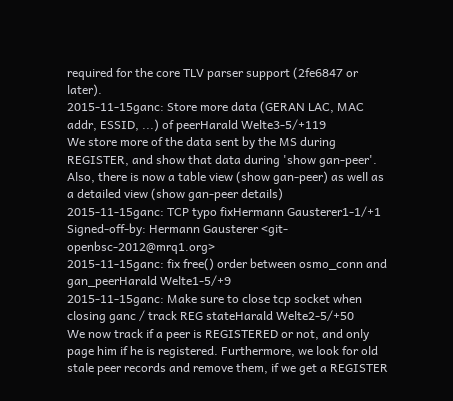required for the core TLV parser support (2fe6847 or later).
2015-11-15ganc: Store more data (GERAN LAC, MAC addr, ESSID, ...) of peerHarald Welte3-5/+119
We store more of the data sent by the MS during REGISTER, and show that data during 'show gan-peer'. Also, there is now a table view (show gan-peer) as well as a detailed view (show gan-peer details)
2015-11-15ganc: TCP typo fixHermann Gausterer1-1/+1
Signed-off-by: Hermann Gausterer <git-openbsc-2012@mrq1.org>
2015-11-15ganc: fix free() order between osmo_conn and gan_peerHarald Welte1-5/+9
2015-11-15ganc: Make sure to close tcp socket when closing ganc / track REG stateHarald Welte2-5/+50
We now track if a peer is REGISTERED or not, and only page him if he is registered. Furthermore, we look for old stale peer records and remove them, if we get a REGISTER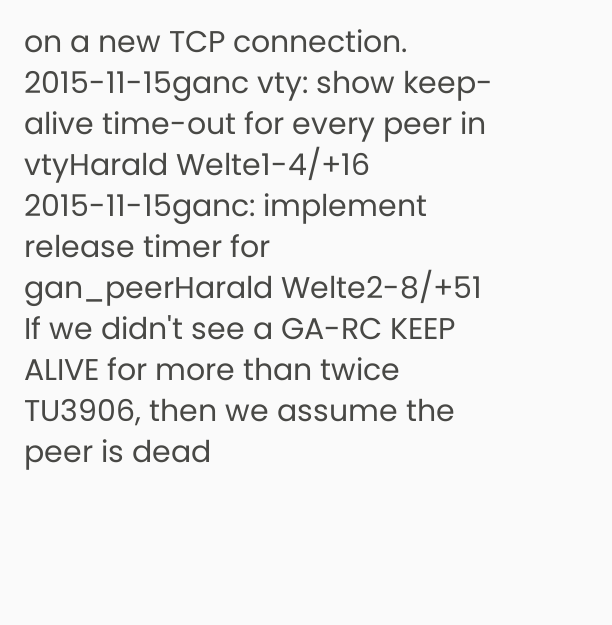on a new TCP connection.
2015-11-15ganc vty: show keep-alive time-out for every peer in vtyHarald Welte1-4/+16
2015-11-15ganc: implement release timer for gan_peerHarald Welte2-8/+51
If we didn't see a GA-RC KEEP ALIVE for more than twice TU3906, then we assume the peer is dead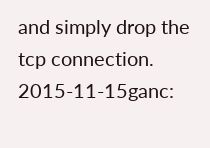and simply drop the tcp connection.
2015-11-15ganc: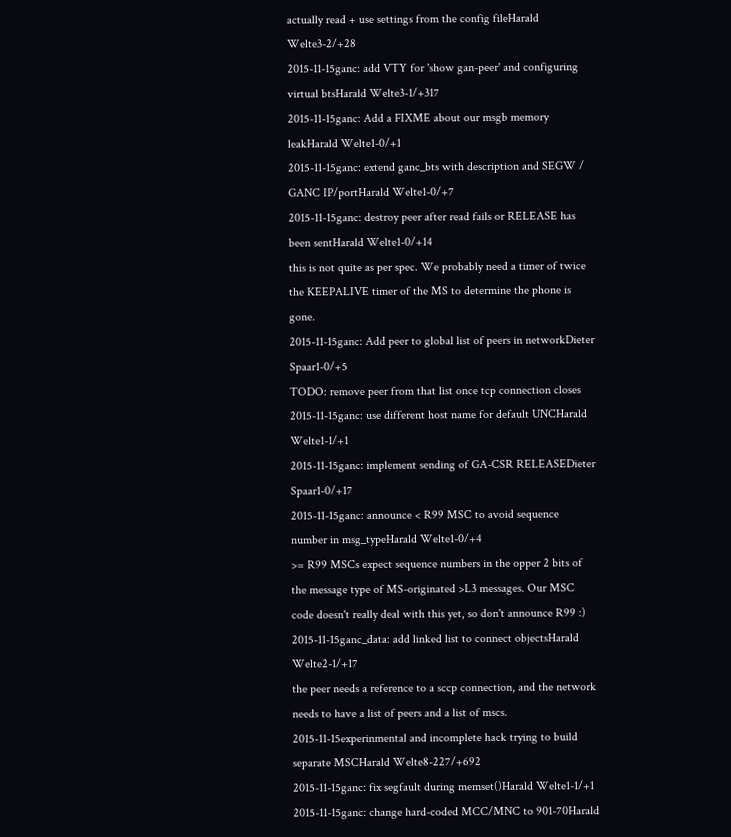actually read + use settings from the config fileHarald Welte3-2/+28
2015-11-15ganc: add VTY for 'show gan-peer' and configuring virtual btsHarald Welte3-1/+317
2015-11-15ganc: Add a FIXME about our msgb memory leakHarald Welte1-0/+1
2015-11-15ganc: extend ganc_bts with description and SEGW / GANC IP/portHarald Welte1-0/+7
2015-11-15ganc: destroy peer after read fails or RELEASE has been sentHarald Welte1-0/+14
this is not quite as per spec. We probably need a timer of twice the KEEPALIVE timer of the MS to determine the phone is gone.
2015-11-15ganc: Add peer to global list of peers in networkDieter Spaar1-0/+5
TODO: remove peer from that list once tcp connection closes
2015-11-15ganc: use different host name for default UNCHarald Welte1-1/+1
2015-11-15ganc: implement sending of GA-CSR RELEASEDieter Spaar1-0/+17
2015-11-15ganc: announce < R99 MSC to avoid sequence number in msg_typeHarald Welte1-0/+4
>= R99 MSCs expect sequence numbers in the opper 2 bits of the message type of MS-originated >L3 messages. Our MSC code doesn't really deal with this yet, so don't announce R99 :)
2015-11-15ganc_data: add linked list to connect objectsHarald Welte2-1/+17
the peer needs a reference to a sccp connection, and the network needs to have a list of peers and a list of mscs.
2015-11-15experinmental and incomplete hack trying to build separate MSCHarald Welte8-227/+692
2015-11-15ganc: fix segfault during memset()Harald Welte1-1/+1
2015-11-15ganc: change hard-coded MCC/MNC to 901-70Harald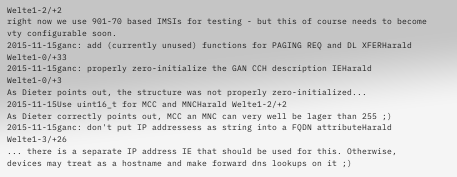Welte1-2/+2
right now we use 901-70 based IMSIs for testing - but this of course needs to become vty configurable soon.
2015-11-15ganc: add (currently unused) functions for PAGING REQ and DL XFERHarald Welte1-0/+33
2015-11-15ganc: properly zero-initialize the GAN CCH description IEHarald Welte1-0/+3
As Dieter points out, the structure was not properly zero-initialized...
2015-11-15Use uint16_t for MCC and MNCHarald Welte1-2/+2
As Dieter correctly points out, MCC an MNC can very well be lager than 255 ;)
2015-11-15ganc: don't put IP addressess as string into a FQDN attributeHarald Welte1-3/+26
... there is a separate IP address IE that should be used for this. Otherwise, devices may treat as a hostname and make forward dns lookups on it ;)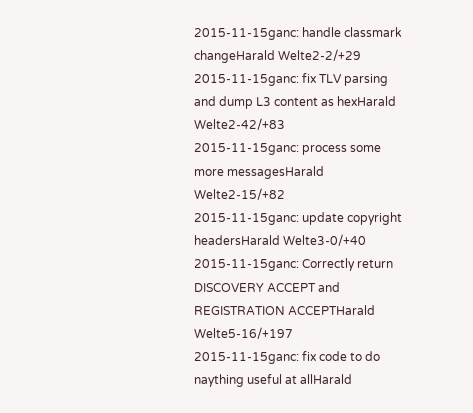2015-11-15ganc: handle classmark changeHarald Welte2-2/+29
2015-11-15ganc: fix TLV parsing and dump L3 content as hexHarald Welte2-42/+83
2015-11-15ganc: process some more messagesHarald Welte2-15/+82
2015-11-15ganc: update copyright headersHarald Welte3-0/+40
2015-11-15ganc: Correctly return DISCOVERY ACCEPT and REGISTRATION ACCEPTHarald Welte5-16/+197
2015-11-15ganc: fix code to do naything useful at allHarald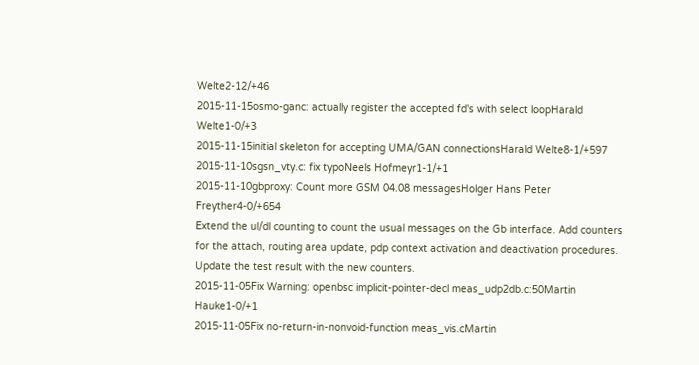Welte2-12/+46
2015-11-15osmo-ganc: actually register the accepted fd's with select loopHarald Welte1-0/+3
2015-11-15initial skeleton for accepting UMA/GAN connectionsHarald Welte8-1/+597
2015-11-10sgsn_vty.c: fix typoNeels Hofmeyr1-1/+1
2015-11-10gbproxy: Count more GSM 04.08 messagesHolger Hans Peter Freyther4-0/+654
Extend the ul/dl counting to count the usual messages on the Gb interface. Add counters for the attach, routing area update, pdp context activation and deactivation procedures. Update the test result with the new counters.
2015-11-05Fix Warning: openbsc implicit-pointer-decl meas_udp2db.c:50Martin Hauke1-0/+1
2015-11-05Fix no-return-in-nonvoid-function meas_vis.cMartin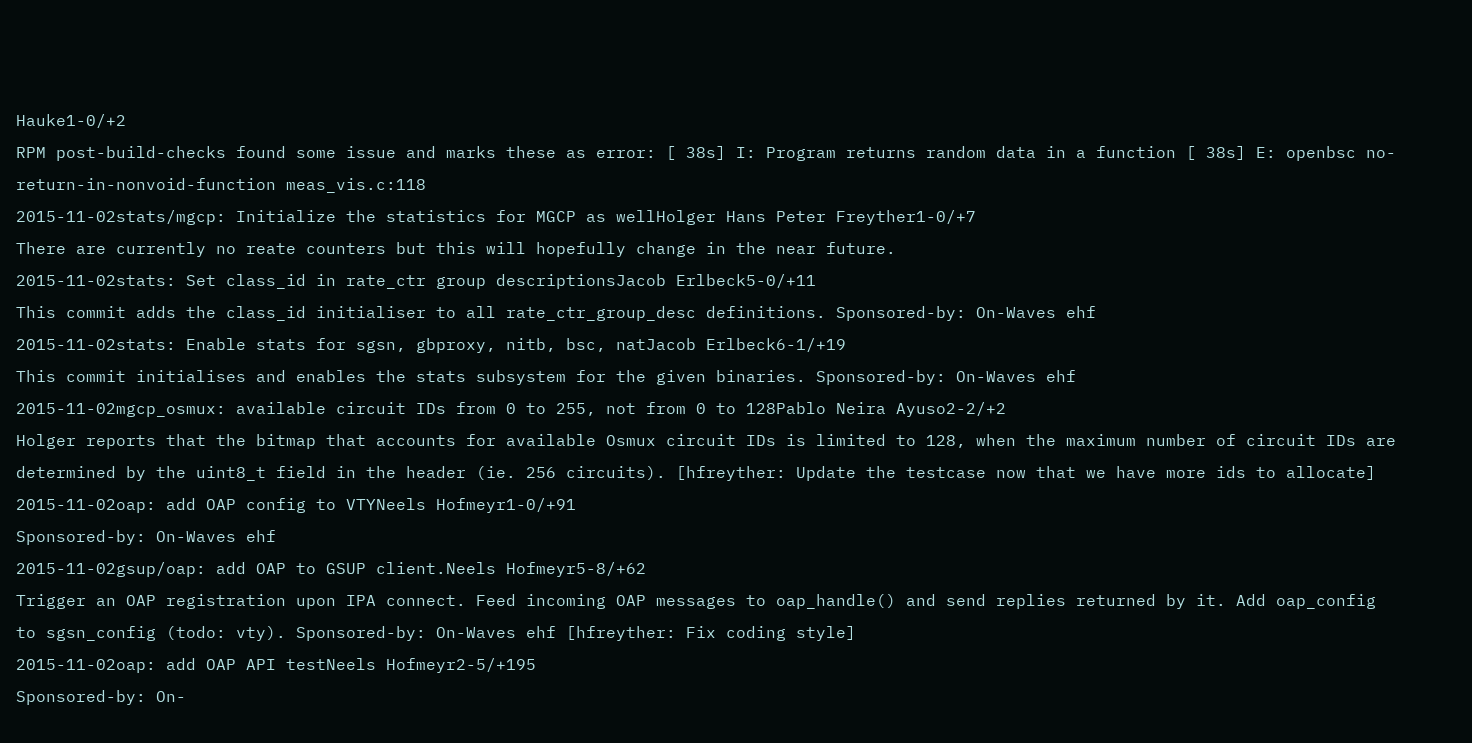Hauke1-0/+2
RPM post-build-checks found some issue and marks these as error: [ 38s] I: Program returns random data in a function [ 38s] E: openbsc no-return-in-nonvoid-function meas_vis.c:118
2015-11-02stats/mgcp: Initialize the statistics for MGCP as wellHolger Hans Peter Freyther1-0/+7
There are currently no reate counters but this will hopefully change in the near future.
2015-11-02stats: Set class_id in rate_ctr group descriptionsJacob Erlbeck5-0/+11
This commit adds the class_id initialiser to all rate_ctr_group_desc definitions. Sponsored-by: On-Waves ehf
2015-11-02stats: Enable stats for sgsn, gbproxy, nitb, bsc, natJacob Erlbeck6-1/+19
This commit initialises and enables the stats subsystem for the given binaries. Sponsored-by: On-Waves ehf
2015-11-02mgcp_osmux: available circuit IDs from 0 to 255, not from 0 to 128Pablo Neira Ayuso2-2/+2
Holger reports that the bitmap that accounts for available Osmux circuit IDs is limited to 128, when the maximum number of circuit IDs are determined by the uint8_t field in the header (ie. 256 circuits). [hfreyther: Update the testcase now that we have more ids to allocate]
2015-11-02oap: add OAP config to VTYNeels Hofmeyr1-0/+91
Sponsored-by: On-Waves ehf
2015-11-02gsup/oap: add OAP to GSUP client.Neels Hofmeyr5-8/+62
Trigger an OAP registration upon IPA connect. Feed incoming OAP messages to oap_handle() and send replies returned by it. Add oap_config to sgsn_config (todo: vty). Sponsored-by: On-Waves ehf [hfreyther: Fix coding style]
2015-11-02oap: add OAP API testNeels Hofmeyr2-5/+195
Sponsored-by: On-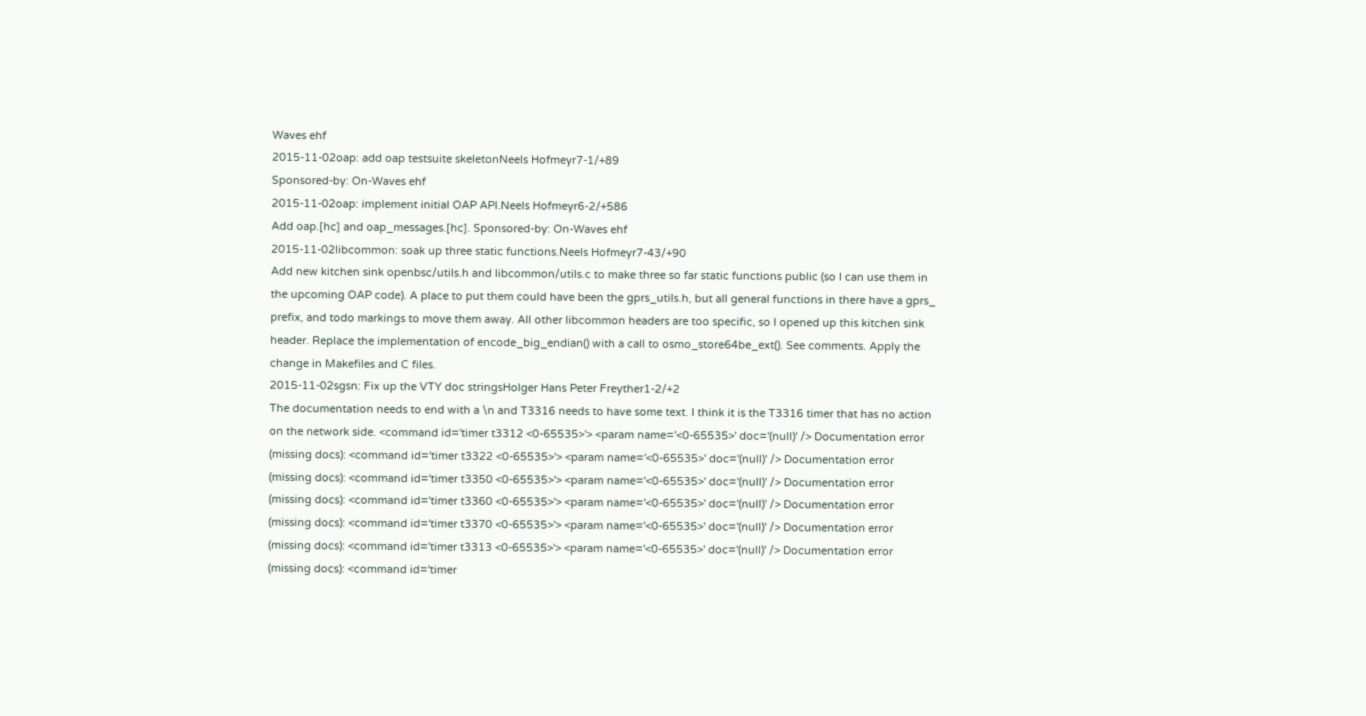Waves ehf
2015-11-02oap: add oap testsuite skeletonNeels Hofmeyr7-1/+89
Sponsored-by: On-Waves ehf
2015-11-02oap: implement initial OAP API.Neels Hofmeyr6-2/+586
Add oap.[hc] and oap_messages.[hc]. Sponsored-by: On-Waves ehf
2015-11-02libcommon: soak up three static functions.Neels Hofmeyr7-43/+90
Add new kitchen sink openbsc/utils.h and libcommon/utils.c to make three so far static functions public (so I can use them in the upcoming OAP code). A place to put them could have been the gprs_utils.h, but all general functions in there have a gprs_ prefix, and todo markings to move them away. All other libcommon headers are too specific, so I opened up this kitchen sink header. Replace the implementation of encode_big_endian() with a call to osmo_store64be_ext(). See comments. Apply the change in Makefiles and C files.
2015-11-02sgsn: Fix up the VTY doc stringsHolger Hans Peter Freyther1-2/+2
The documentation needs to end with a \n and T3316 needs to have some text. I think it is the T3316 timer that has no action on the network side. <command id='timer t3312 <0-65535>'> <param name='<0-65535>' doc='(null)' /> Documentation error (missing docs): <command id='timer t3322 <0-65535>'> <param name='<0-65535>' doc='(null)' /> Documentation error (missing docs): <command id='timer t3350 <0-65535>'> <param name='<0-65535>' doc='(null)' /> Documentation error (missing docs): <command id='timer t3360 <0-65535>'> <param name='<0-65535>' doc='(null)' /> Documentation error (missing docs): <command id='timer t3370 <0-65535>'> <param name='<0-65535>' doc='(null)' /> Documentation error (missing docs): <command id='timer t3313 <0-65535>'> <param name='<0-65535>' doc='(null)' /> Documentation error (missing docs): <command id='timer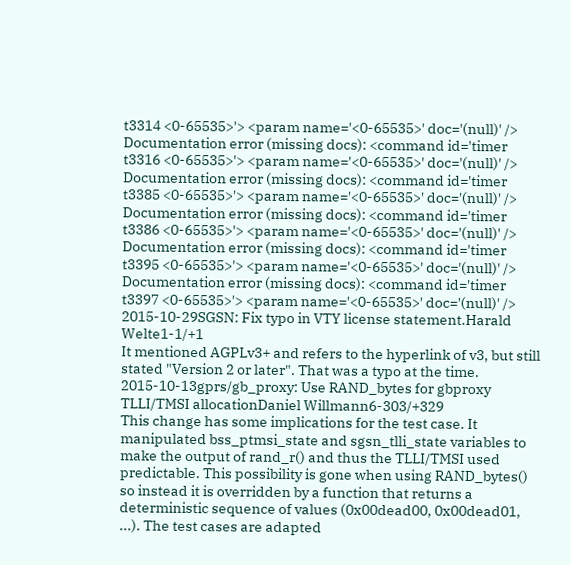t3314 <0-65535>'> <param name='<0-65535>' doc='(null)' /> Documentation error (missing docs): <command id='timer t3316 <0-65535>'> <param name='<0-65535>' doc='(null)' /> Documentation error (missing docs): <command id='timer t3385 <0-65535>'> <param name='<0-65535>' doc='(null)' /> Documentation error (missing docs): <command id='timer t3386 <0-65535>'> <param name='<0-65535>' doc='(null)' /> Documentation error (missing docs): <command id='timer t3395 <0-65535>'> <param name='<0-65535>' doc='(null)' /> Documentation error (missing docs): <command id='timer t3397 <0-65535>'> <param name='<0-65535>' doc='(null)' />
2015-10-29SGSN: Fix typo in VTY license statement.Harald Welte1-1/+1
It mentioned AGPLv3+ and refers to the hyperlink of v3, but still stated "Version 2 or later". That was a typo at the time.
2015-10-13gprs/gb_proxy: Use RAND_bytes for gbproxy TLLI/TMSI allocationDaniel Willmann6-303/+329
This change has some implications for the test case. It manipulated bss_ptmsi_state and sgsn_tlli_state variables to make the output of rand_r() and thus the TLLI/TMSI used predictable. This possibility is gone when using RAND_bytes() so instead it is overridden by a function that returns a deterministic sequence of values (0x00dead00, 0x00dead01, ...). The test cases are adapted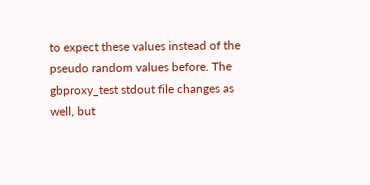to expect these values instead of the pseudo random values before. The gbproxy_test stdout file changes as well, but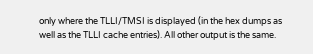only where the TLLI/TMSI is displayed (in the hex dumps as well as the TLLI cache entries). All other output is the same.